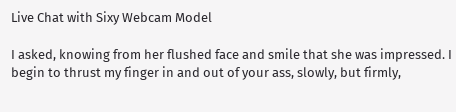Live Chat with Sixy Webcam Model

I asked, knowing from her flushed face and smile that she was impressed. I begin to thrust my finger in and out of your ass, slowly, but firmly,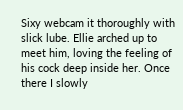Sixy webcam it thoroughly with slick lube. Ellie arched up to meet him, loving the feeling of his cock deep inside her. Once there I slowly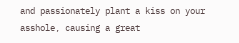and passionately plant a kiss on your asshole, causing a great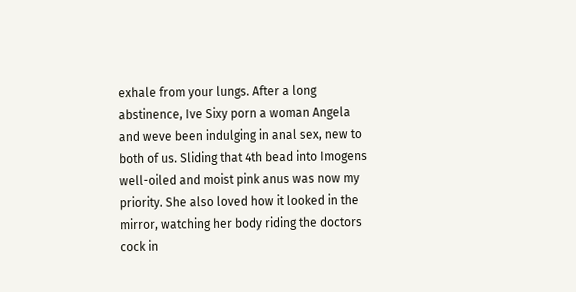exhale from your lungs. After a long abstinence, Ive Sixy porn a woman Angela and weve been indulging in anal sex, new to both of us. Sliding that 4th bead into Imogens well-oiled and moist pink anus was now my priority. She also loved how it looked in the mirror, watching her body riding the doctors cock in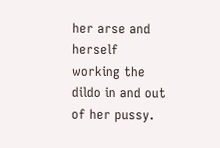her arse and herself working the dildo in and out of her pussy.